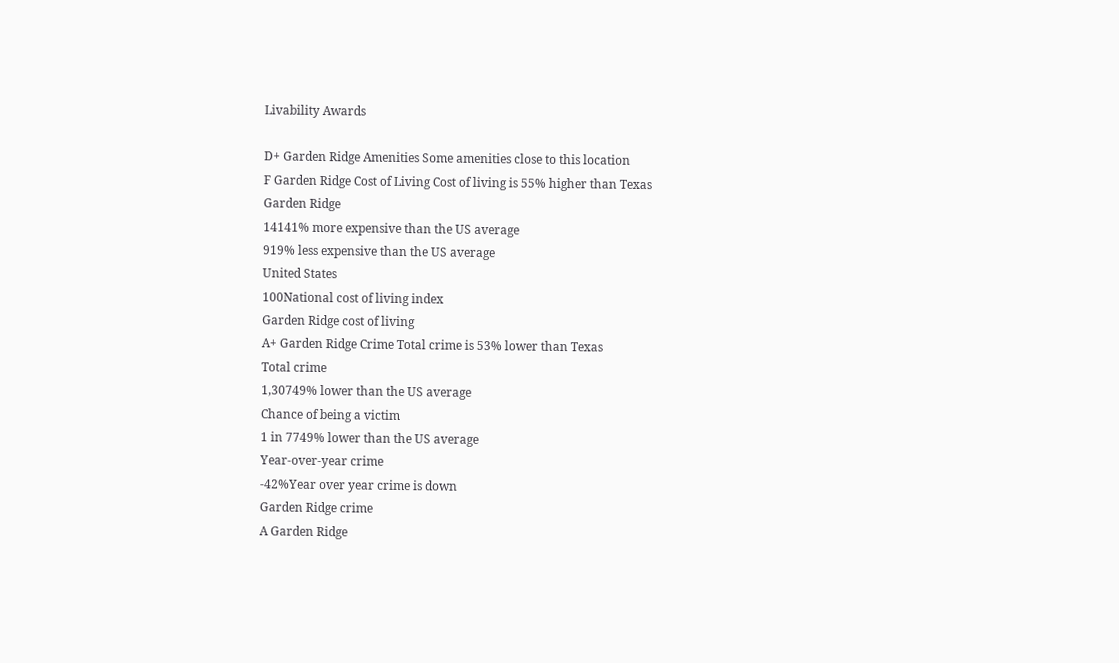Livability Awards

D+ Garden Ridge Amenities Some amenities close to this location
F Garden Ridge Cost of Living Cost of living is 55% higher than Texas
Garden Ridge
14141% more expensive than the US average
919% less expensive than the US average
United States
100National cost of living index
Garden Ridge cost of living
A+ Garden Ridge Crime Total crime is 53% lower than Texas
Total crime
1,30749% lower than the US average
Chance of being a victim
1 in 7749% lower than the US average
Year-over-year crime
-42%Year over year crime is down
Garden Ridge crime
A Garden Ridge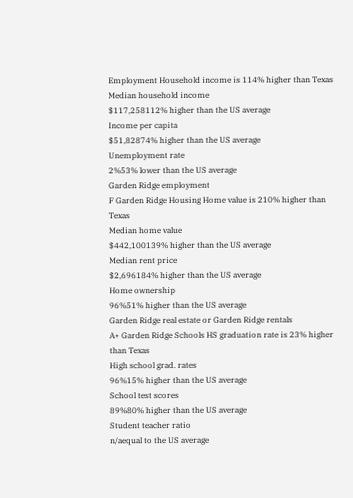Employment Household income is 114% higher than Texas
Median household income
$117,258112% higher than the US average
Income per capita
$51,82874% higher than the US average
Unemployment rate
2%53% lower than the US average
Garden Ridge employment
F Garden Ridge Housing Home value is 210% higher than Texas
Median home value
$442,100139% higher than the US average
Median rent price
$2,696184% higher than the US average
Home ownership
96%51% higher than the US average
Garden Ridge real estate or Garden Ridge rentals
A+ Garden Ridge Schools HS graduation rate is 23% higher than Texas
High school grad. rates
96%15% higher than the US average
School test scores
89%80% higher than the US average
Student teacher ratio
n/aequal to the US average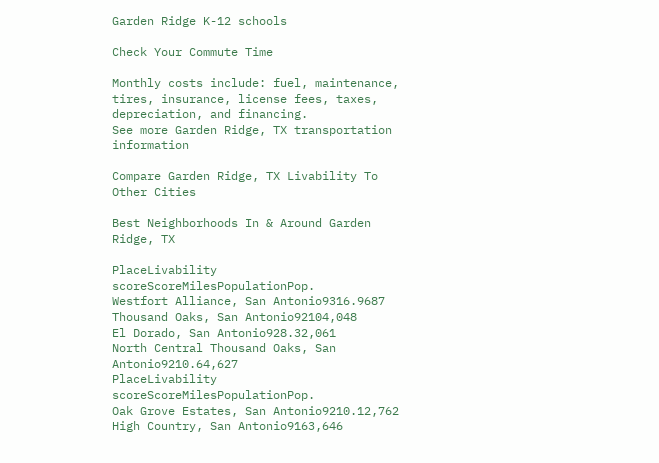Garden Ridge K-12 schools

Check Your Commute Time

Monthly costs include: fuel, maintenance, tires, insurance, license fees, taxes, depreciation, and financing.
See more Garden Ridge, TX transportation information

Compare Garden Ridge, TX Livability To Other Cities

Best Neighborhoods In & Around Garden Ridge, TX

PlaceLivability scoreScoreMilesPopulationPop.
Westfort Alliance, San Antonio9316.9687
Thousand Oaks, San Antonio92104,048
El Dorado, San Antonio928.32,061
North Central Thousand Oaks, San Antonio9210.64,627
PlaceLivability scoreScoreMilesPopulationPop.
Oak Grove Estates, San Antonio9210.12,762
High Country, San Antonio9163,646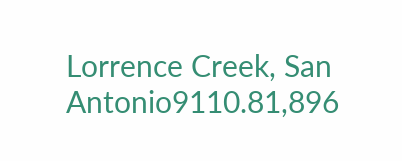Lorrence Creek, San Antonio9110.81,896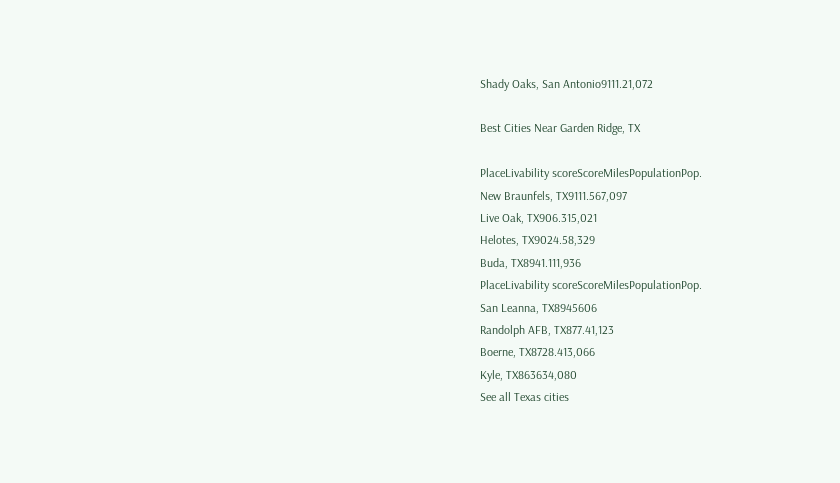Shady Oaks, San Antonio9111.21,072

Best Cities Near Garden Ridge, TX

PlaceLivability scoreScoreMilesPopulationPop.
New Braunfels, TX9111.567,097
Live Oak, TX906.315,021
Helotes, TX9024.58,329
Buda, TX8941.111,936
PlaceLivability scoreScoreMilesPopulationPop.
San Leanna, TX8945606
Randolph AFB, TX877.41,123
Boerne, TX8728.413,066
Kyle, TX863634,080
See all Texas cities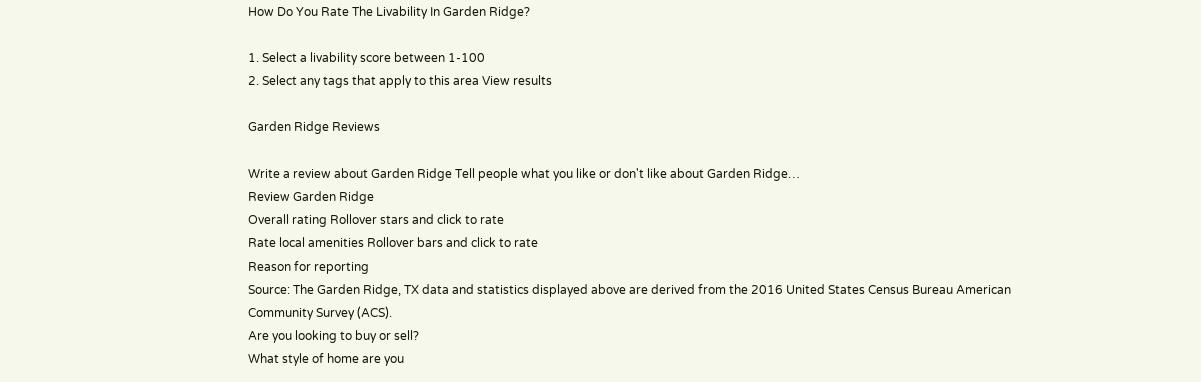How Do You Rate The Livability In Garden Ridge?

1. Select a livability score between 1-100
2. Select any tags that apply to this area View results

Garden Ridge Reviews

Write a review about Garden Ridge Tell people what you like or don't like about Garden Ridge…
Review Garden Ridge
Overall rating Rollover stars and click to rate
Rate local amenities Rollover bars and click to rate
Reason for reporting
Source: The Garden Ridge, TX data and statistics displayed above are derived from the 2016 United States Census Bureau American Community Survey (ACS).
Are you looking to buy or sell?
What style of home are you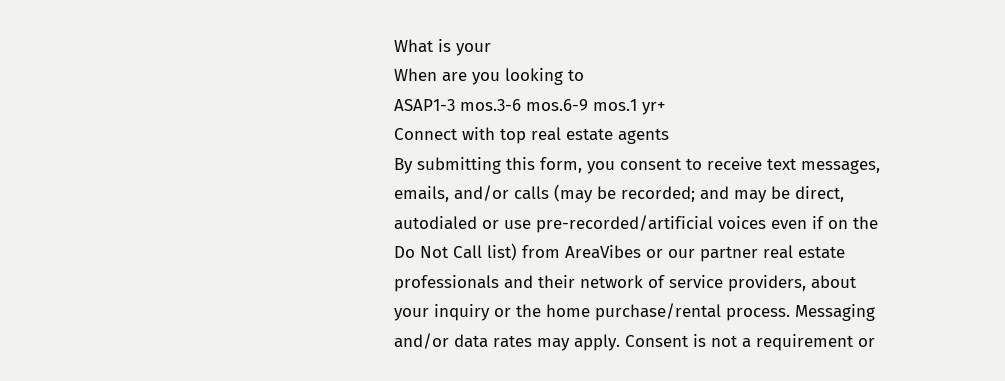What is your
When are you looking to
ASAP1-3 mos.3-6 mos.6-9 mos.1 yr+
Connect with top real estate agents
By submitting this form, you consent to receive text messages, emails, and/or calls (may be recorded; and may be direct, autodialed or use pre-recorded/artificial voices even if on the Do Not Call list) from AreaVibes or our partner real estate professionals and their network of service providers, about your inquiry or the home purchase/rental process. Messaging and/or data rates may apply. Consent is not a requirement or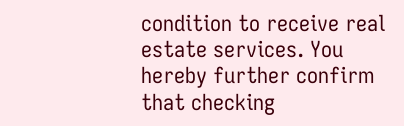condition to receive real estate services. You hereby further confirm that checking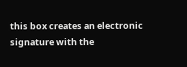this box creates an electronic signature with the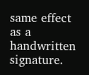same effect as a handwritten signature.